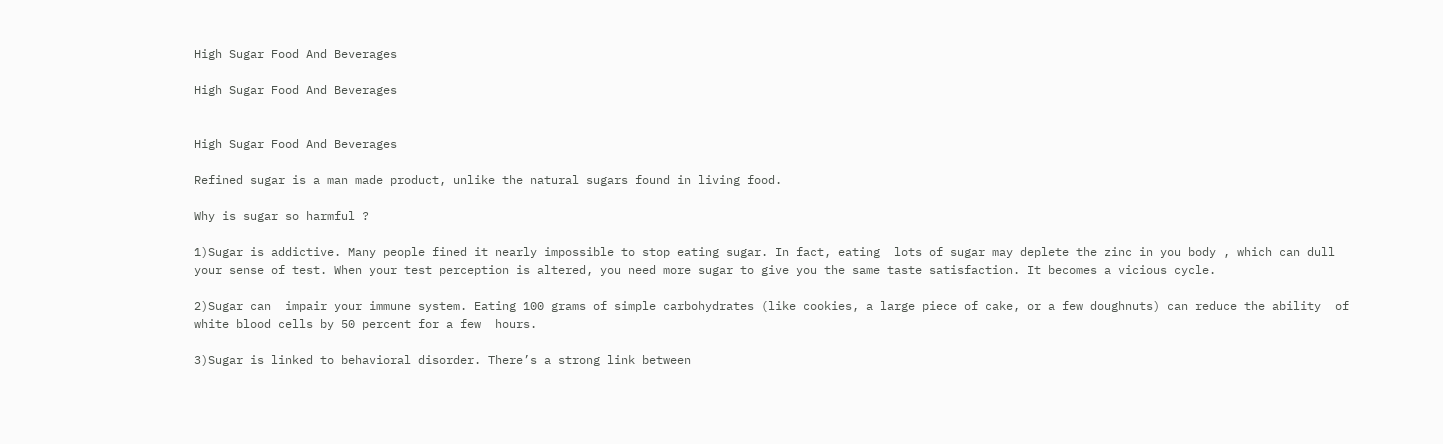High Sugar Food And Beverages

High Sugar Food And Beverages


High Sugar Food And Beverages

Refined sugar is a man made product, unlike the natural sugars found in living food.

Why is sugar so harmful ?

1)Sugar is addictive. Many people fined it nearly impossible to stop eating sugar. In fact, eating  lots of sugar may deplete the zinc in you body , which can dull your sense of test. When your test perception is altered, you need more sugar to give you the same taste satisfaction. It becomes a vicious cycle.

2)Sugar can  impair your immune system. Eating 100 grams of simple carbohydrates (like cookies, a large piece of cake, or a few doughnuts) can reduce the ability  of white blood cells by 50 percent for a few  hours.

3)Sugar is linked to behavioral disorder. There’s a strong link between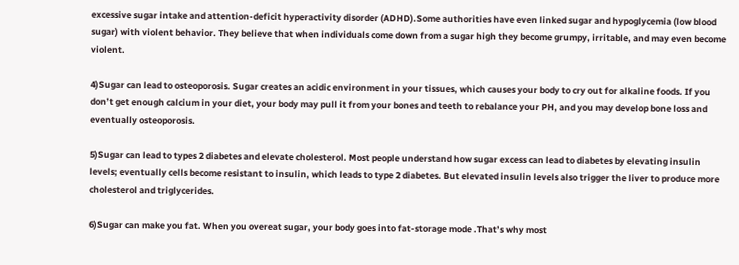excessive sugar intake and attention-deficit hyperactivity disorder (ADHD).Some authorities have even linked sugar and hypoglycemia (low blood sugar) with violent behavior. They believe that when individuals come down from a sugar high they become grumpy, irritable, and may even become violent.

4)Sugar can lead to osteoporosis. Sugar creates an acidic environment in your tissues, which causes your body to cry out for alkaline foods. If you don’t get enough calcium in your diet, your body may pull it from your bones and teeth to rebalance your PH, and you may develop bone loss and eventually osteoporosis.

5)Sugar can lead to types 2 diabetes and elevate cholesterol. Most people understand how sugar excess can lead to diabetes by elevating insulin levels; eventually cells become resistant to insulin, which leads to type 2 diabetes. But elevated insulin levels also trigger the liver to produce more cholesterol and triglycerides.

6)Sugar can make you fat. When you overeat sugar, your body goes into fat-storage mode .That’s why most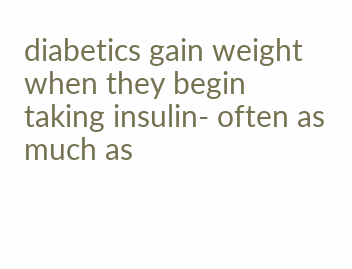diabetics gain weight when they begin taking insulin- often as much as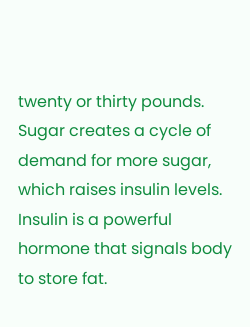twenty or thirty pounds. Sugar creates a cycle of demand for more sugar, which raises insulin levels. Insulin is a powerful hormone that signals body to store fat.